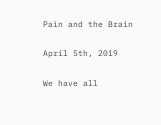Pain and the Brain

April 5th, 2019

We have all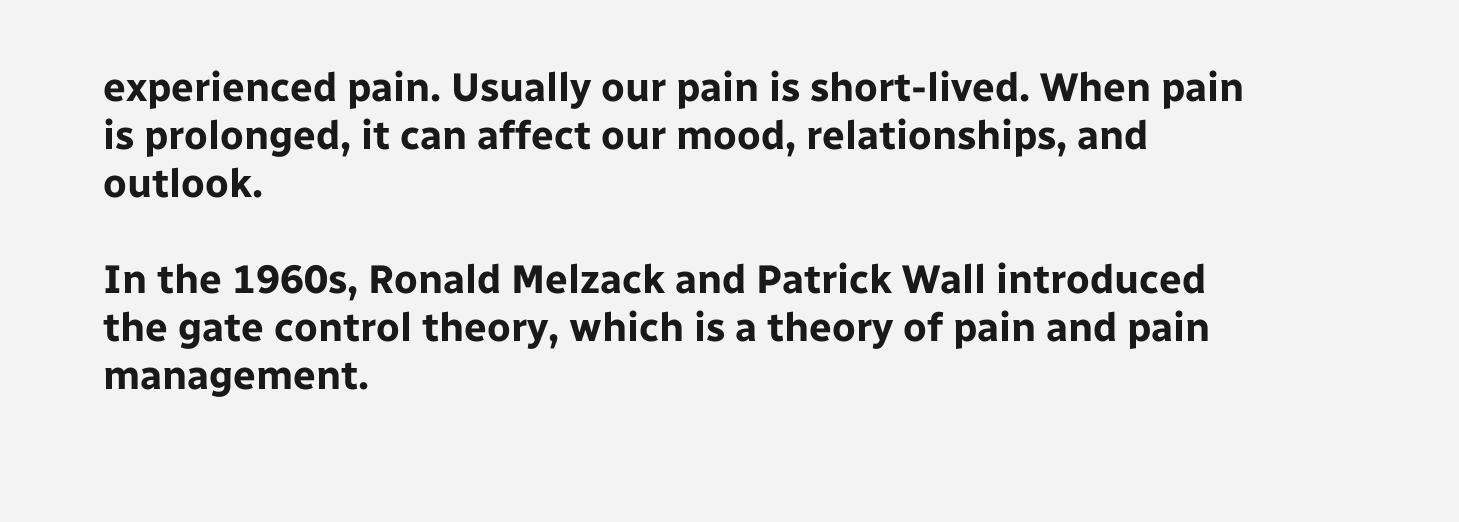experienced pain. Usually our pain is short-lived. When pain is prolonged, it can affect our mood, relationships, and outlook.

In the 1960s, Ronald Melzack and Patrick Wall introduced the gate control theory, which is a theory of pain and pain management.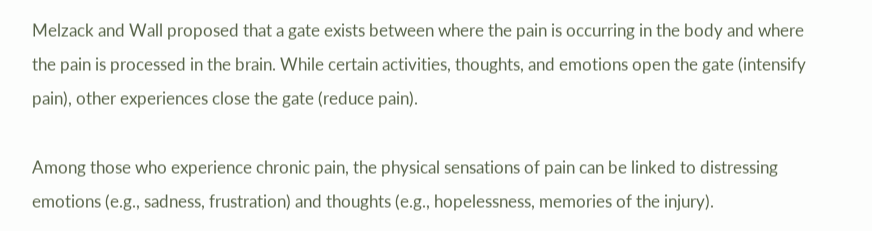Melzack and Wall proposed that a gate exists between where the pain is occurring in the body and where the pain is processed in the brain. While certain activities, thoughts, and emotions open the gate (intensify pain), other experiences close the gate (reduce pain).

Among those who experience chronic pain, the physical sensations of pain can be linked to distressing emotions (e.g., sadness, frustration) and thoughts (e.g., hopelessness, memories of the injury).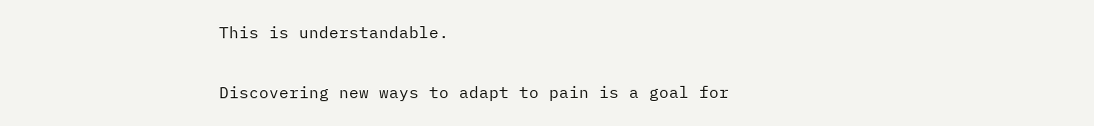This is understandable.

Discovering new ways to adapt to pain is a goal for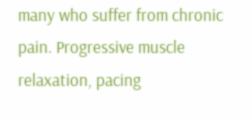many who suffer from chronic pain. Progressive muscle relaxation, pacing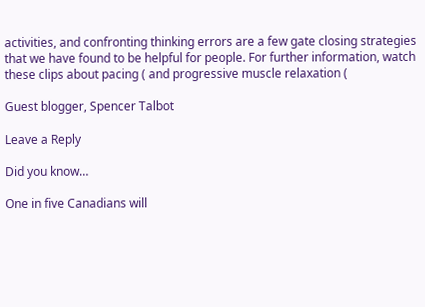activities, and confronting thinking errors are a few gate closing strategies that we have found to be helpful for people. For further information, watch these clips about pacing ( and progressive muscle relaxation (

Guest blogger, Spencer Talbot

Leave a Reply

Did you know…

One in five Canadians will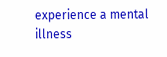experience a mental illness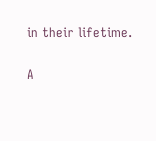in their lifetime.


A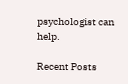psychologist can help.

Recent Posts